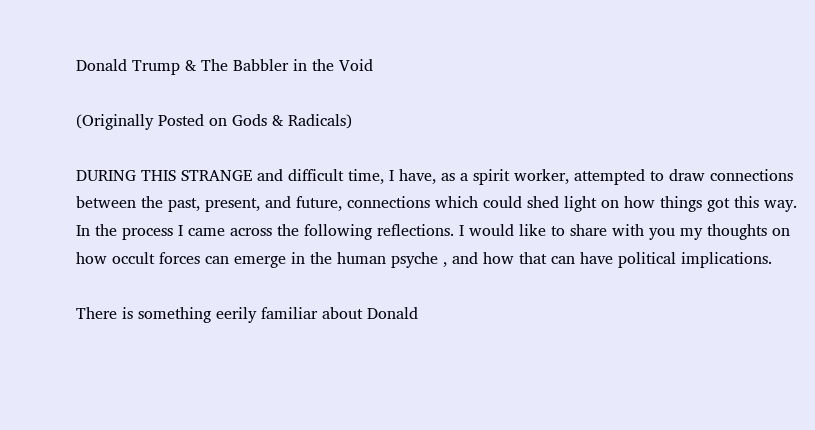Donald Trump & The Babbler in the Void

(Originally Posted on Gods & Radicals)

DURING THIS STRANGE and difficult time, I have, as a spirit worker, attempted to draw connections between the past, present, and future, connections which could shed light on how things got this way. In the process I came across the following reflections. I would like to share with you my thoughts on how occult forces can emerge in the human psyche , and how that can have political implications.

There is something eerily familiar about Donald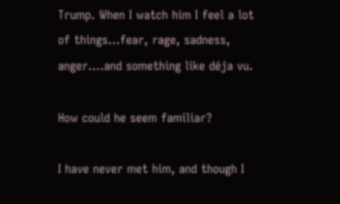Trump. When I watch him I feel a lot of things…fear, rage, sadness, anger….and something like déja vu.

How could he seem familiar?

I have never met him, and though I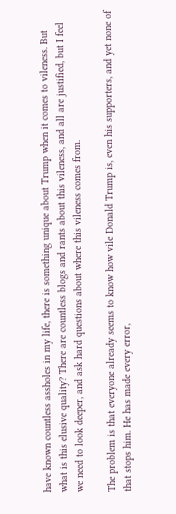have known countless assholes in my life, there is something unique about Trump when it comes to vileness. But what is this elusive quality? There are countless blogs and rants about this vileness, and all are justified, but I feel we need to look deeper, and ask hard questions about where this vileness comes from.

The problem is that everyone already seems to know how vile Donald Trump is, even his supporters, and yet none of that stops him. He has made every error,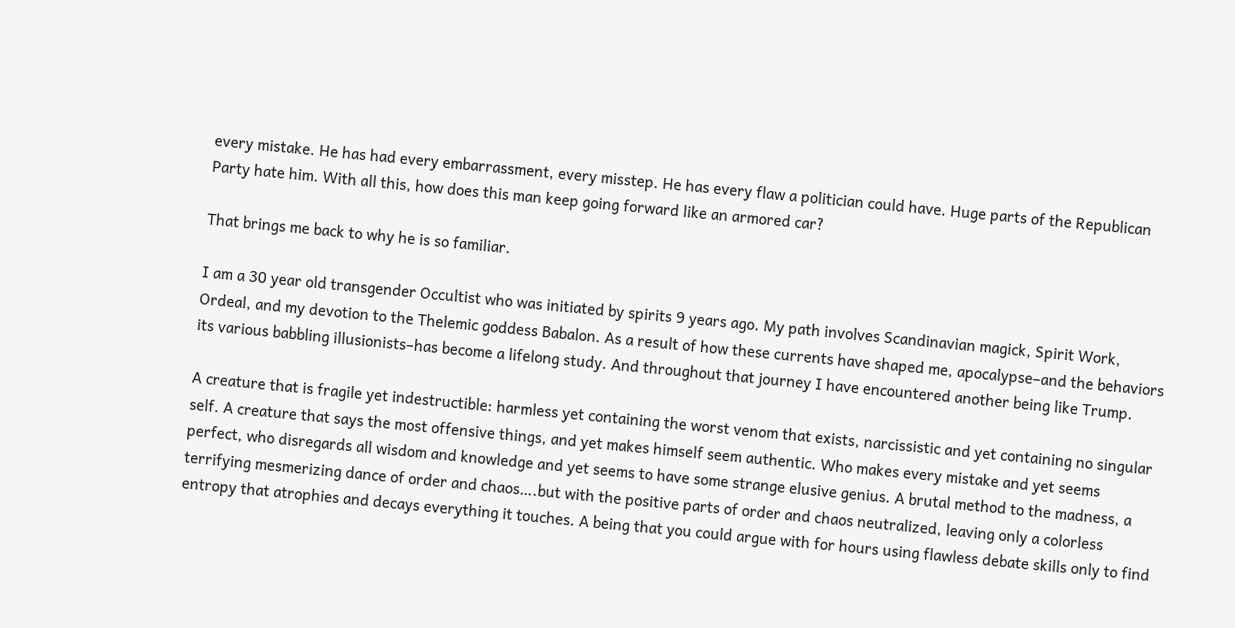every mistake. He has had every embarrassment, every misstep. He has every flaw a politician could have. Huge parts of the Republican Party hate him. With all this, how does this man keep going forward like an armored car?

That brings me back to why he is so familiar.

I am a 30 year old transgender Occultist who was initiated by spirits 9 years ago. My path involves Scandinavian magick, Spirit Work, Ordeal, and my devotion to the Thelemic goddess Babalon. As a result of how these currents have shaped me, apocalypse–and the behaviors its various babbling illusionists–has become a lifelong study. And throughout that journey I have encountered another being like Trump.

A creature that is fragile yet indestructible: harmless yet containing the worst venom that exists, narcissistic and yet containing no singular self. A creature that says the most offensive things, and yet makes himself seem authentic. Who makes every mistake and yet seems perfect, who disregards all wisdom and knowledge and yet seems to have some strange elusive genius. A brutal method to the madness, a terrifying mesmerizing dance of order and chaos….but with the positive parts of order and chaos neutralized, leaving only a colorless entropy that atrophies and decays everything it touches. A being that you could argue with for hours using flawless debate skills only to find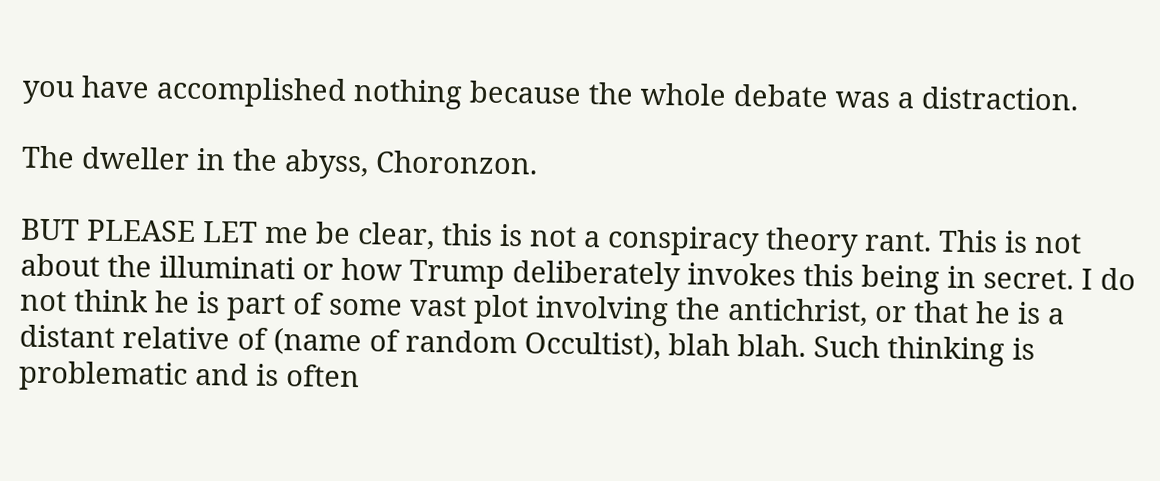you have accomplished nothing because the whole debate was a distraction.

The dweller in the abyss, Choronzon.

BUT PLEASE LET me be clear, this is not a conspiracy theory rant. This is not about the illuminati or how Trump deliberately invokes this being in secret. I do not think he is part of some vast plot involving the antichrist, or that he is a distant relative of (name of random Occultist), blah blah. Such thinking is problematic and is often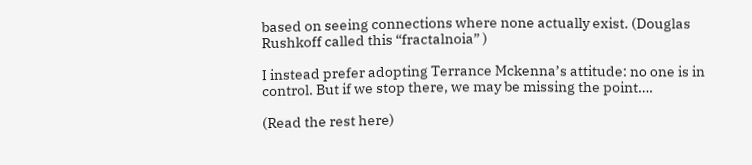based on seeing connections where none actually exist. (Douglas Rushkoff called this “fractalnoia” )

I instead prefer adopting Terrance Mckenna’s attitude: no one is in control. But if we stop there, we may be missing the point….

(Read the rest here)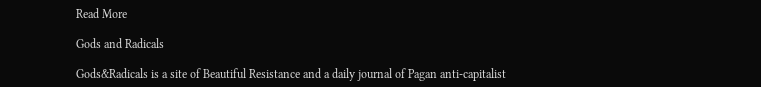Read More

Gods and Radicals

Gods&Radicals is a site of Beautiful Resistance and a daily journal of Pagan anti-capitalist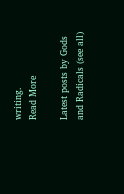writing.
Read More

Latest posts by Gods and Radicals (see all)